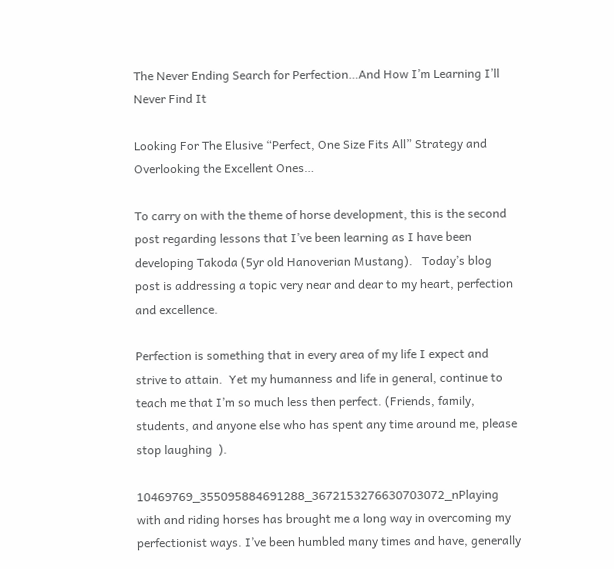The Never Ending Search for Perfection…And How I’m Learning I’ll Never Find It

Looking For The Elusive “Perfect, One Size Fits All” Strategy and Overlooking the Excellent Ones…

To carry on with the theme of horse development, this is the second post regarding lessons that I’ve been learning as I have been developing Takoda (5yr old Hanoverian Mustang).   Today’s blog post is addressing a topic very near and dear to my heart, perfection and excellence.

Perfection is something that in every area of my life I expect and strive to attain.  Yet my humanness and life in general, continue to teach me that I’m so much less then perfect. (Friends, family, students, and anyone else who has spent any time around me, please stop laughing  ).

10469769_355095884691288_3672153276630703072_nPlaying with and riding horses has brought me a long way in overcoming my perfectionist ways. I’ve been humbled many times and have, generally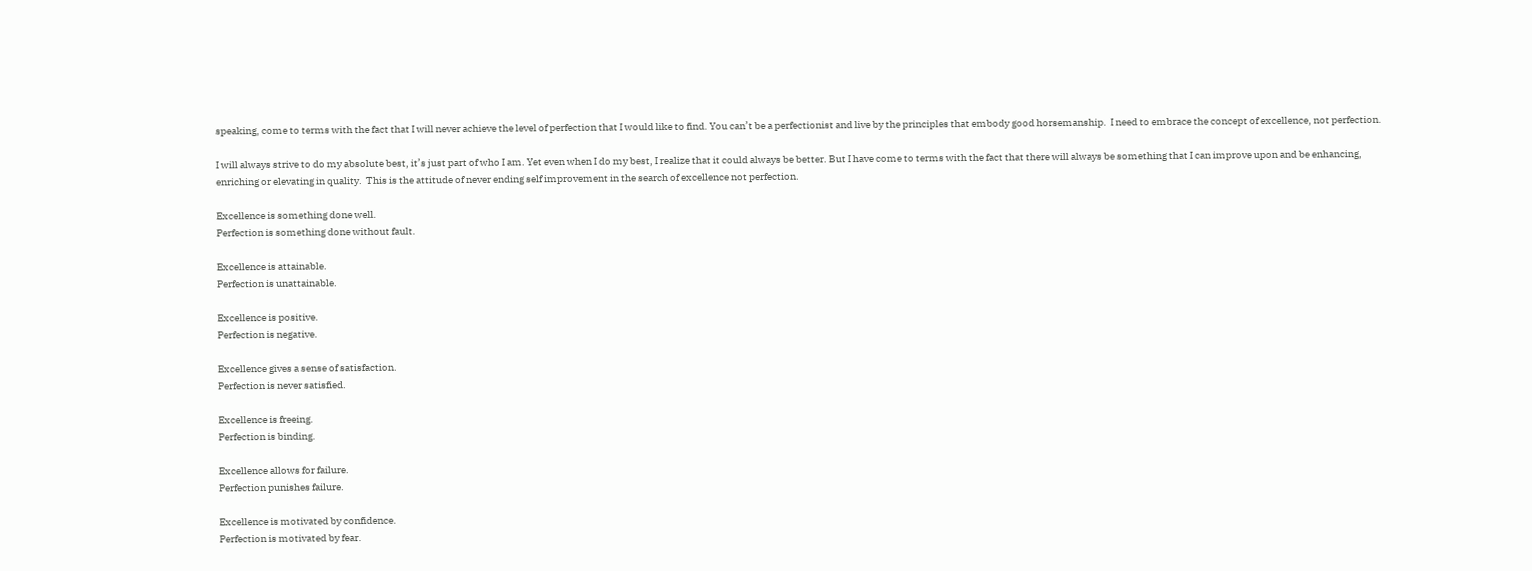speaking, come to terms with the fact that I will never achieve the level of perfection that I would like to find. You can’t be a perfectionist and live by the principles that embody good horsemanship.  I need to embrace the concept of excellence, not perfection.

I will always strive to do my absolute best, it’s just part of who I am. Yet even when I do my best, I realize that it could always be better. But I have come to terms with the fact that there will always be something that I can improve upon and be enhancing, enriching or elevating in quality.  This is the attitude of never ending self improvement in the search of excellence not perfection.

Excellence is something done well.
Perfection is something done without fault.

Excellence is attainable.
Perfection is unattainable.

Excellence is positive.
Perfection is negative.

Excellence gives a sense of satisfaction.
Perfection is never satisfied.

Excellence is freeing.
Perfection is binding.

Excellence allows for failure.
Perfection punishes failure.

Excellence is motivated by confidence.
Perfection is motivated by fear.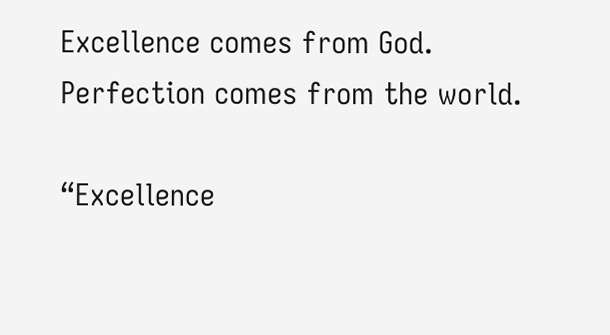Excellence comes from God.
Perfection comes from the world.

“Excellence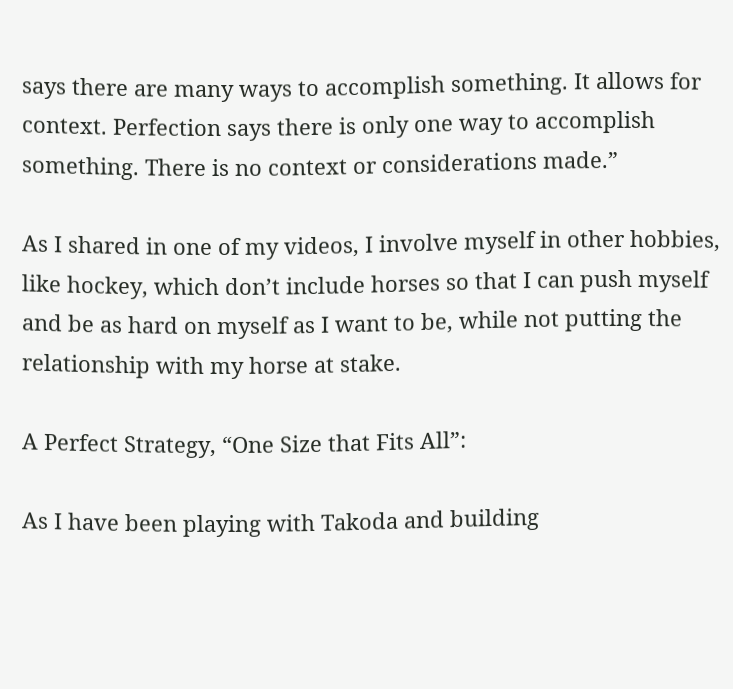says there are many ways to accomplish something. It allows for context. Perfection says there is only one way to accomplish something. There is no context or considerations made.”

As I shared in one of my videos, I involve myself in other hobbies, like hockey, which don’t include horses so that I can push myself and be as hard on myself as I want to be, while not putting the relationship with my horse at stake.

A Perfect Strategy, “One Size that Fits All”:

As I have been playing with Takoda and building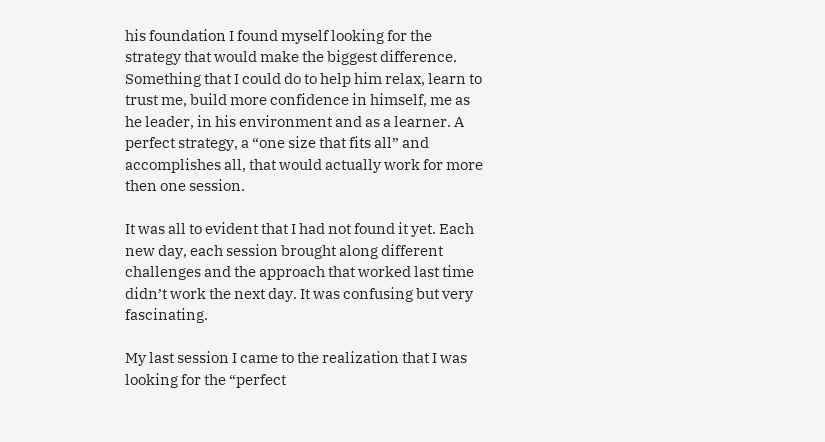his foundation I found myself looking for the strategy that would make the biggest difference. Something that I could do to help him relax, learn to trust me, build more confidence in himself, me as he leader, in his environment and as a learner. A perfect strategy, a “one size that fits all” and accomplishes all, that would actually work for more then one session.

It was all to evident that I had not found it yet. Each new day, each session brought along different challenges and the approach that worked last time didn’t work the next day. It was confusing but very fascinating.

My last session I came to the realization that I was looking for the “perfect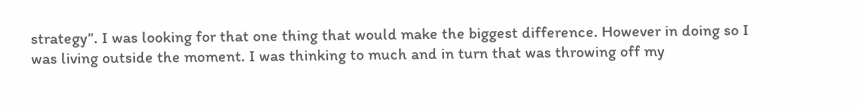strategy”. I was looking for that one thing that would make the biggest difference. However in doing so I was living outside the moment. I was thinking to much and in turn that was throwing off my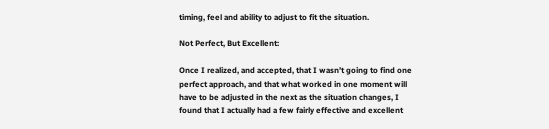timing, feel and ability to adjust to fit the situation.

Not Perfect, But Excellent:

Once I realized, and accepted, that I wasn’t going to find one perfect approach, and that what worked in one moment will have to be adjusted in the next as the situation changes, I found that I actually had a few fairly effective and excellent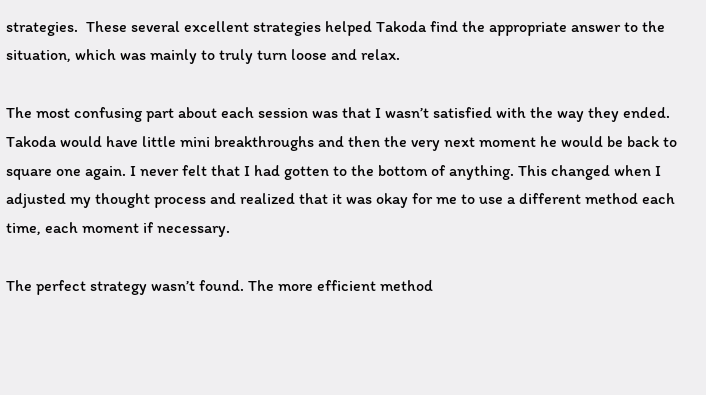strategies.  These several excellent strategies helped Takoda find the appropriate answer to the situation, which was mainly to truly turn loose and relax.

The most confusing part about each session was that I wasn’t satisfied with the way they ended. Takoda would have little mini breakthroughs and then the very next moment he would be back to square one again. I never felt that I had gotten to the bottom of anything. This changed when I adjusted my thought process and realized that it was okay for me to use a different method each time, each moment if necessary.

The perfect strategy wasn’t found. The more efficient method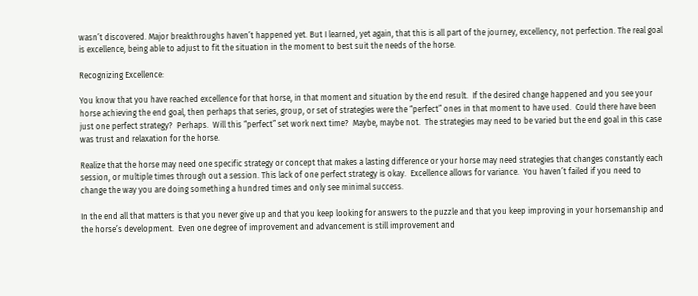wasn’t discovered. Major breakthroughs haven’t happened yet. But I learned, yet again, that this is all part of the journey, excellency, not perfection. The real goal is excellence, being able to adjust to fit the situation in the moment to best suit the needs of the horse.

Recognizing Excellence:

You know that you have reached excellence for that horse, in that moment and situation by the end result.  If the desired change happened and you see your horse achieving the end goal, then perhaps that series, group, or set of strategies were the “perfect” ones in that moment to have used.  Could there have been just one perfect strategy?  Perhaps.  Will this “perfect” set work next time?  Maybe, maybe not.  The strategies may need to be varied but the end goal in this case was trust and relaxation for the horse.

Realize that the horse may need one specific strategy or concept that makes a lasting difference or your horse may need strategies that changes constantly each session, or multiple times through out a session. This lack of one perfect strategy is okay.  Excellence allows for variance.  You haven’t failed if you need to change the way you are doing something a hundred times and only see minimal success.

In the end all that matters is that you never give up and that you keep looking for answers to the puzzle and that you keep improving in your horsemanship and the horse’s development.  Even one degree of improvement and advancement is still improvement and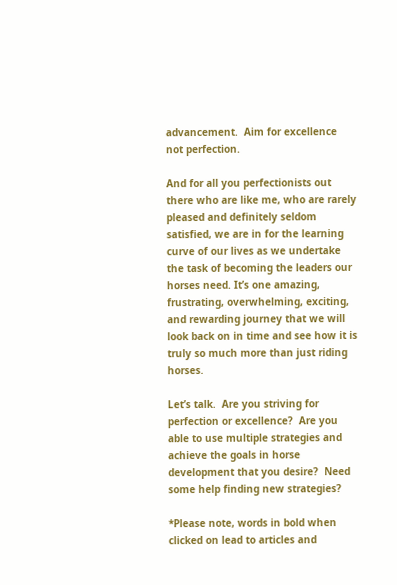advancement.  Aim for excellence not perfection.

And for all you perfectionists out there who are like me, who are rarely pleased and definitely seldom satisfied, we are in for the learning curve of our lives as we undertake the task of becoming the leaders our horses need. It’s one amazing, frustrating, overwhelming, exciting, and rewarding journey that we will look back on in time and see how it is truly so much more than just riding horses.

Let’s talk.  Are you striving for perfection or excellence?  Are you able to use multiple strategies and achieve the goals in horse development that you desire?  Need some help finding new strategies?

*Please note, words in bold when clicked on lead to articles and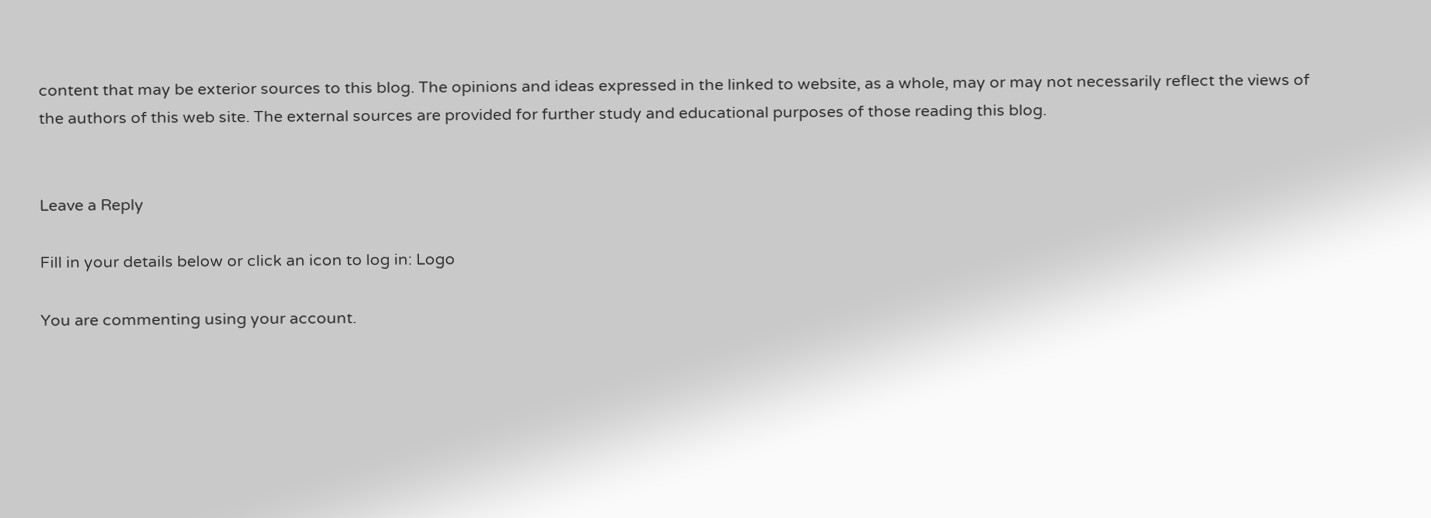content that may be exterior sources to this blog. The opinions and ideas expressed in the linked to website, as a whole, may or may not necessarily reflect the views of the authors of this web site. The external sources are provided for further study and educational purposes of those reading this blog.


Leave a Reply

Fill in your details below or click an icon to log in: Logo

You are commenting using your account.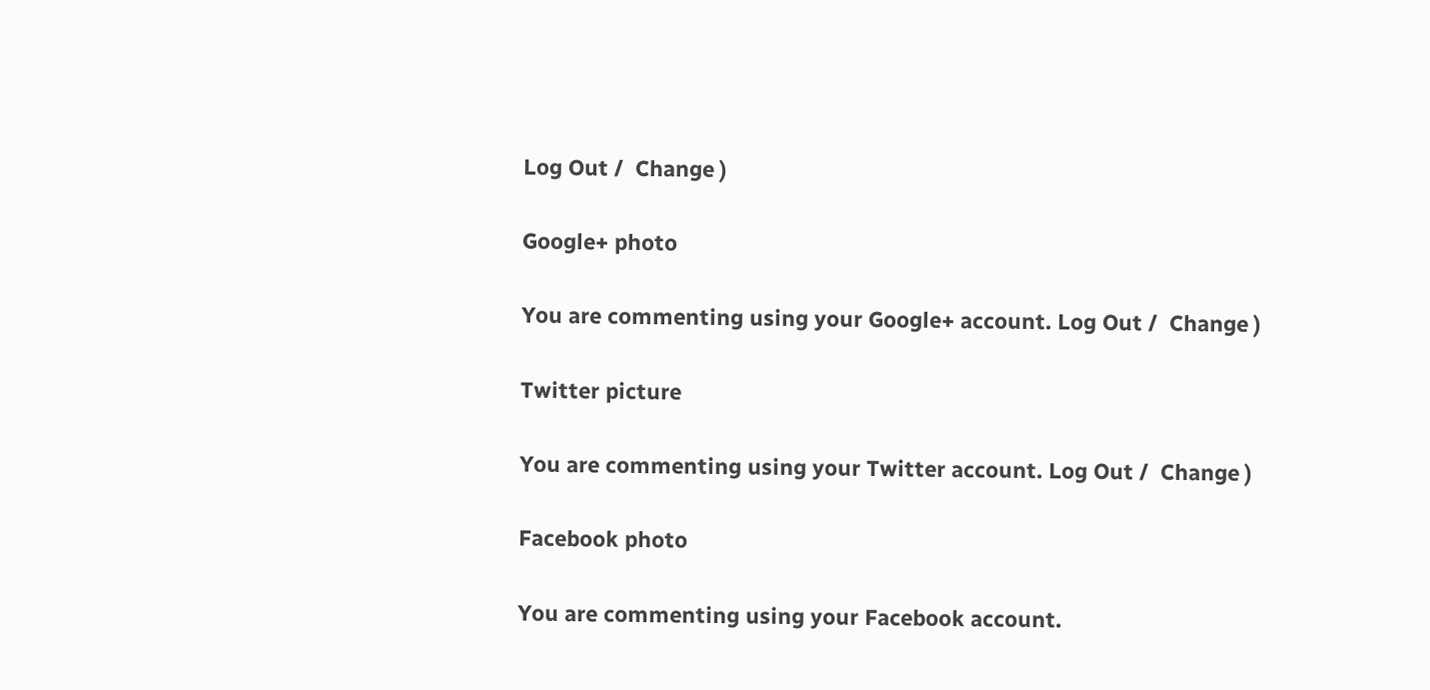Log Out /  Change )

Google+ photo

You are commenting using your Google+ account. Log Out /  Change )

Twitter picture

You are commenting using your Twitter account. Log Out /  Change )

Facebook photo

You are commenting using your Facebook account.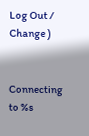Log Out /  Change )


Connecting to %s